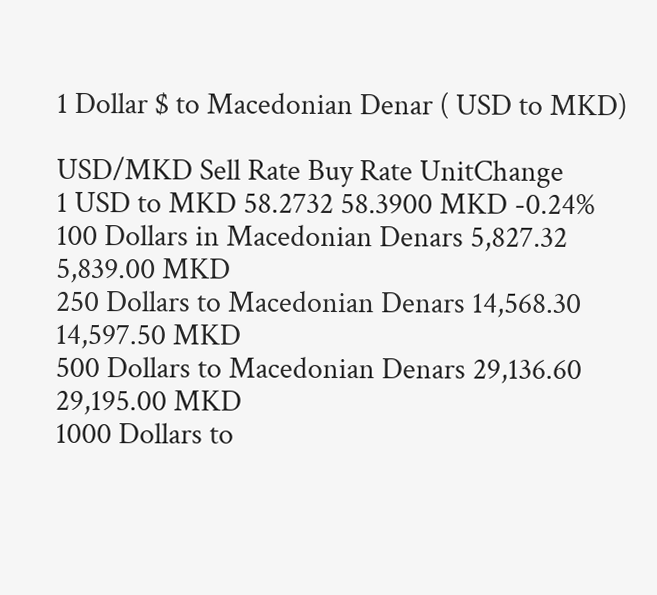1 Dollar $ to Macedonian Denar ( USD to MKD)

USD/MKD Sell Rate Buy Rate UnitChange
1 USD to MKD 58.2732 58.3900 MKD -0.24%
100 Dollars in Macedonian Denars 5,827.32 5,839.00 MKD
250 Dollars to Macedonian Denars 14,568.30 14,597.50 MKD
500 Dollars to Macedonian Denars 29,136.60 29,195.00 MKD
1000 Dollars to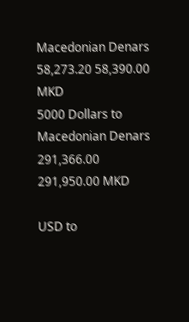Macedonian Denars 58,273.20 58,390.00 MKD
5000 Dollars to Macedonian Denars 291,366.00 291,950.00 MKD

USD to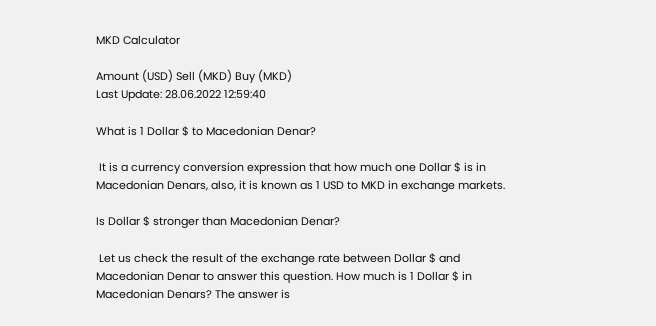MKD Calculator

Amount (USD) Sell (MKD) Buy (MKD)
Last Update: 28.06.2022 12:59:40

What is 1 Dollar $ to Macedonian Denar?

 It is a currency conversion expression that how much one Dollar $ is in Macedonian Denars, also, it is known as 1 USD to MKD in exchange markets.

Is Dollar $ stronger than Macedonian Denar?

 Let us check the result of the exchange rate between Dollar $ and Macedonian Denar to answer this question. How much is 1 Dollar $ in Macedonian Denars? The answer is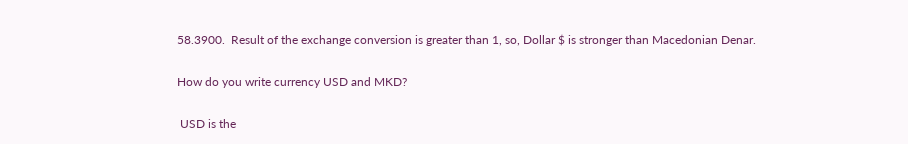58.3900.  Result of the exchange conversion is greater than 1, so, Dollar $ is stronger than Macedonian Denar.

How do you write currency USD and MKD?

 USD is the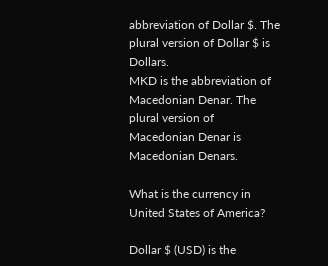abbreviation of Dollar $. The plural version of Dollar $ is Dollars.
MKD is the abbreviation of Macedonian Denar. The plural version of Macedonian Denar is Macedonian Denars.

What is the currency in United States of America?

Dollar $ (USD) is the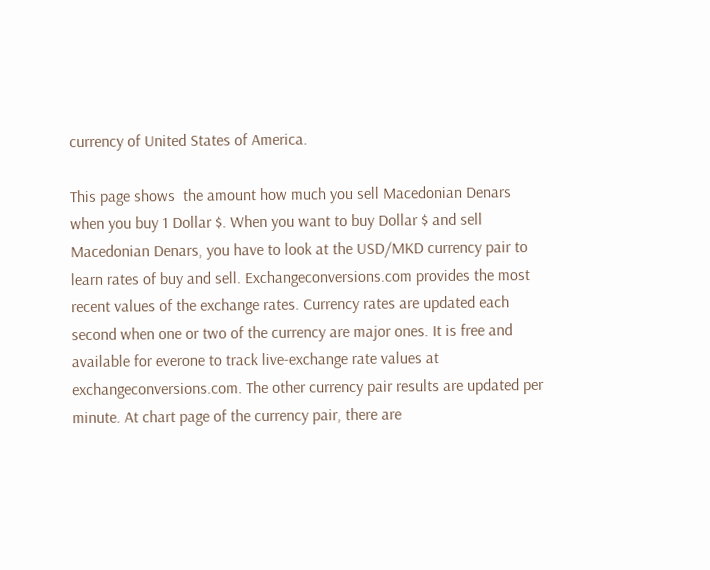currency of United States of America.

This page shows  the amount how much you sell Macedonian Denars when you buy 1 Dollar $. When you want to buy Dollar $ and sell Macedonian Denars, you have to look at the USD/MKD currency pair to learn rates of buy and sell. Exchangeconversions.com provides the most recent values of the exchange rates. Currency rates are updated each second when one or two of the currency are major ones. It is free and available for everone to track live-exchange rate values at exchangeconversions.com. The other currency pair results are updated per minute. At chart page of the currency pair, there are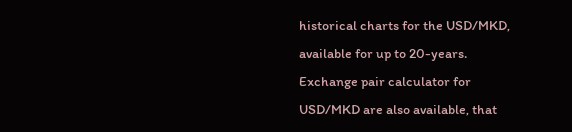historical charts for the USD/MKD, available for up to 20-years.
Exchange pair calculator for USD/MKD are also available, that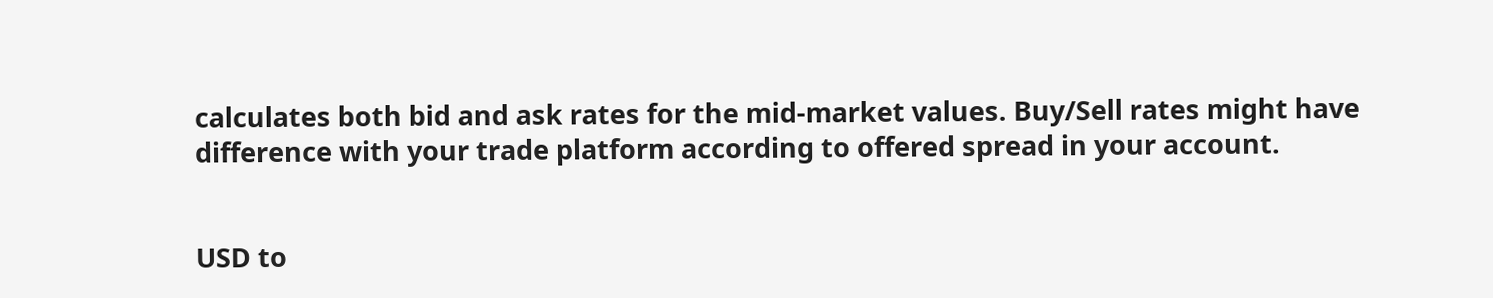calculates both bid and ask rates for the mid-market values. Buy/Sell rates might have difference with your trade platform according to offered spread in your account.


USD to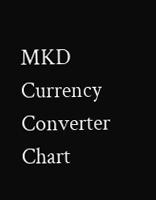MKD Currency Converter Chart